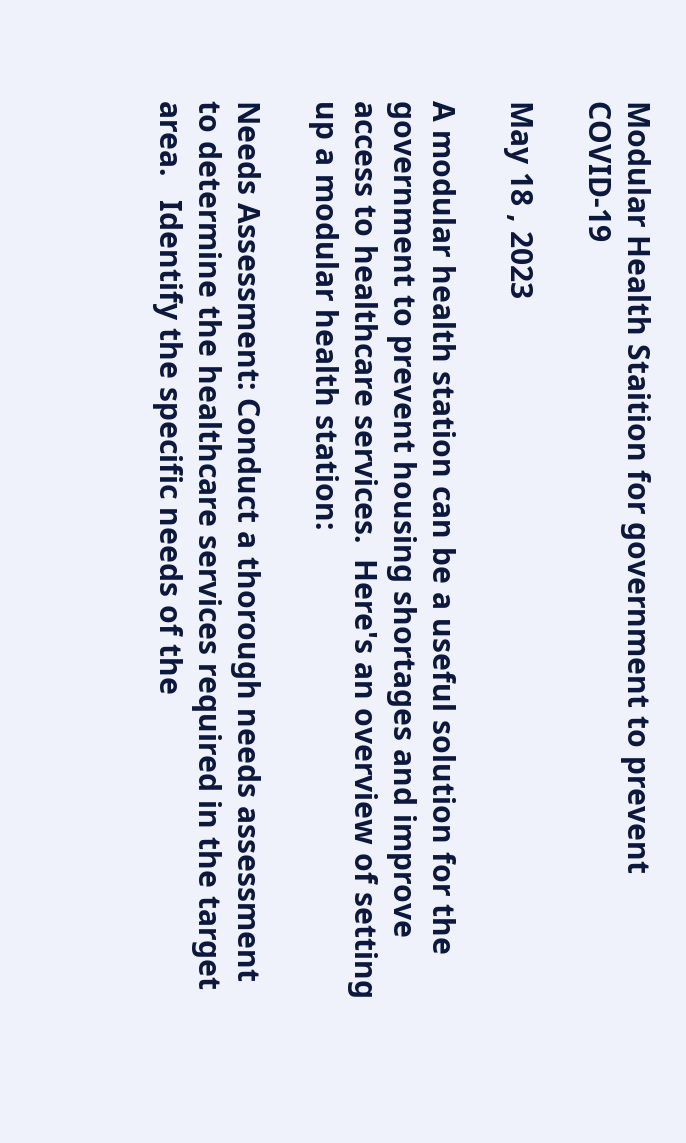Modular Health Staition for government to prevent COVID-19

May 18 , 2023

A modular health station can be a useful solution for the government to prevent housing shortages and improve access to healthcare services.  Here's an overview of setting up a modular health station:

Needs Assessment: Conduct a thorough needs assessment to determine the healthcare services required in the target area.   Identify the specific needs of the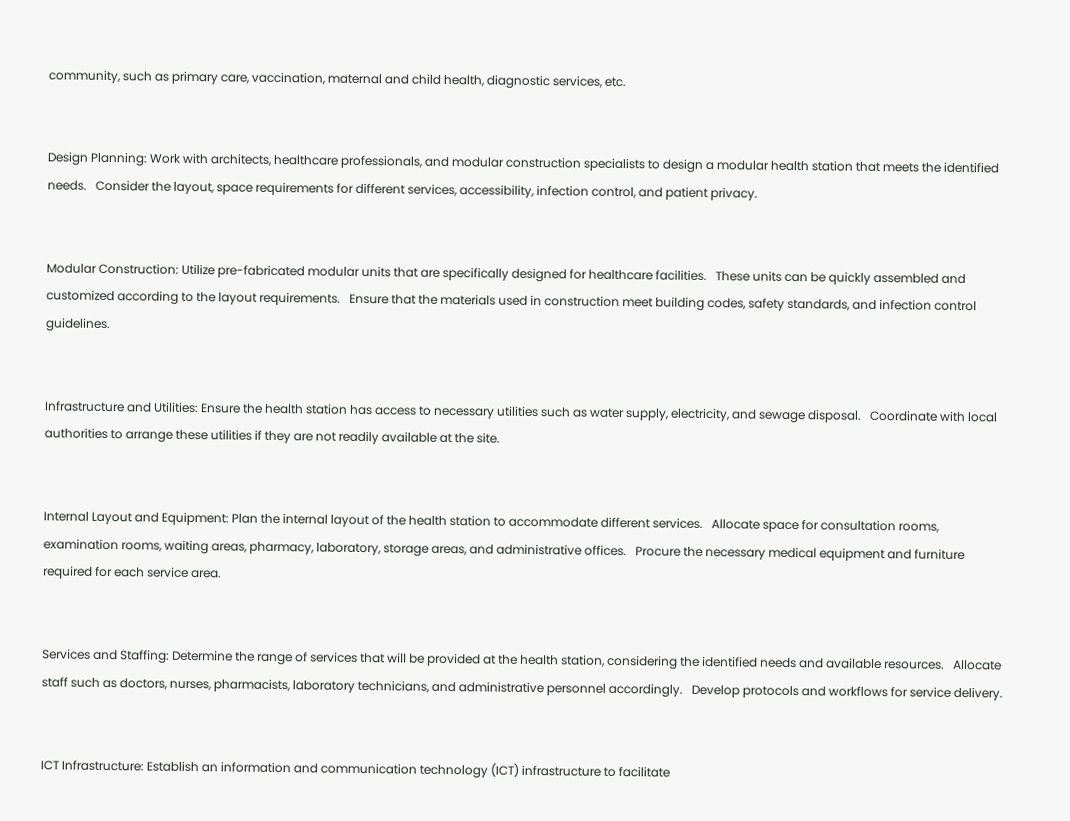community, such as primary care, vaccination, maternal and child health, diagnostic services, etc.


Design Planning: Work with architects, healthcare professionals, and modular construction specialists to design a modular health station that meets the identified needs.   Consider the layout, space requirements for different services, accessibility, infection control, and patient privacy.


Modular Construction: Utilize pre-fabricated modular units that are specifically designed for healthcare facilities.   These units can be quickly assembled and customized according to the layout requirements.   Ensure that the materials used in construction meet building codes, safety standards, and infection control guidelines.


Infrastructure and Utilities: Ensure the health station has access to necessary utilities such as water supply, electricity, and sewage disposal.   Coordinate with local authorities to arrange these utilities if they are not readily available at the site.


Internal Layout and Equipment: Plan the internal layout of the health station to accommodate different services.   Allocate space for consultation rooms, examination rooms, waiting areas, pharmacy, laboratory, storage areas, and administrative offices.   Procure the necessary medical equipment and furniture required for each service area.


Services and Staffing: Determine the range of services that will be provided at the health station, considering the identified needs and available resources.   Allocate staff such as doctors, nurses, pharmacists, laboratory technicians, and administrative personnel accordingly.   Develop protocols and workflows for service delivery.


ICT Infrastructure: Establish an information and communication technology (ICT) infrastructure to facilitate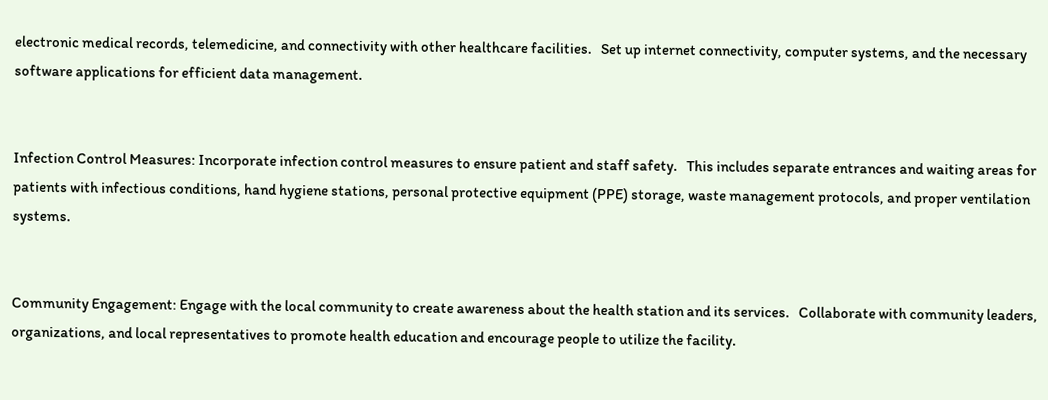electronic medical records, telemedicine, and connectivity with other healthcare facilities.   Set up internet connectivity, computer systems, and the necessary software applications for efficient data management.


Infection Control Measures: Incorporate infection control measures to ensure patient and staff safety.   This includes separate entrances and waiting areas for patients with infectious conditions, hand hygiene stations, personal protective equipment (PPE) storage, waste management protocols, and proper ventilation systems.


Community Engagement: Engage with the local community to create awareness about the health station and its services.   Collaborate with community leaders, organizations, and local representatives to promote health education and encourage people to utilize the facility.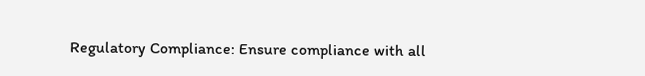Regulatory Compliance: Ensure compliance with all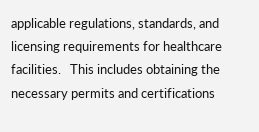applicable regulations, standards, and licensing requirements for healthcare facilities.   This includes obtaining the necessary permits and certifications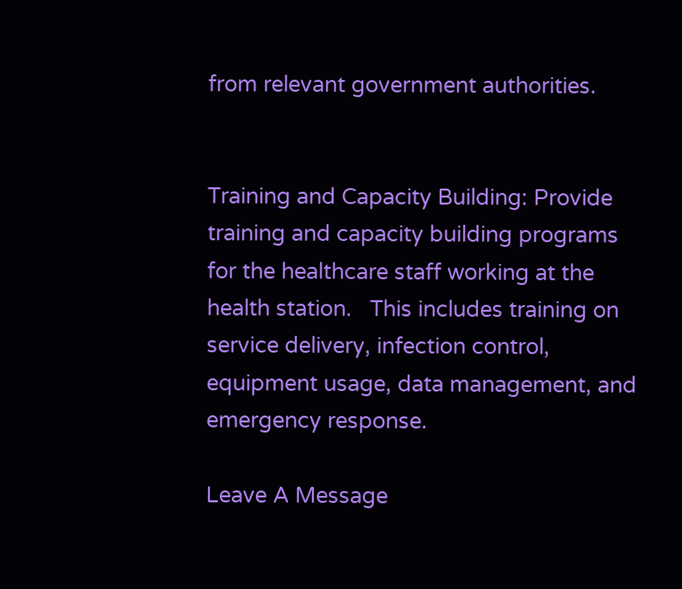from relevant government authorities.


Training and Capacity Building: Provide training and capacity building programs for the healthcare staff working at the health station.   This includes training on service delivery, infection control, equipment usage, data management, and emergency response.

Leave A Message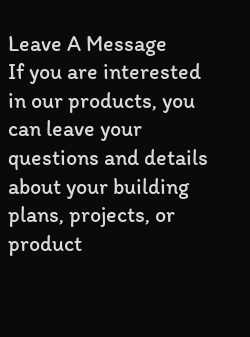Leave A Message
If you are interested in our products, you can leave your questions and details about your building plans, projects, or product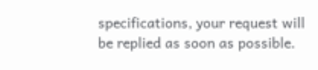specifications, your request will be replied as soon as possible.